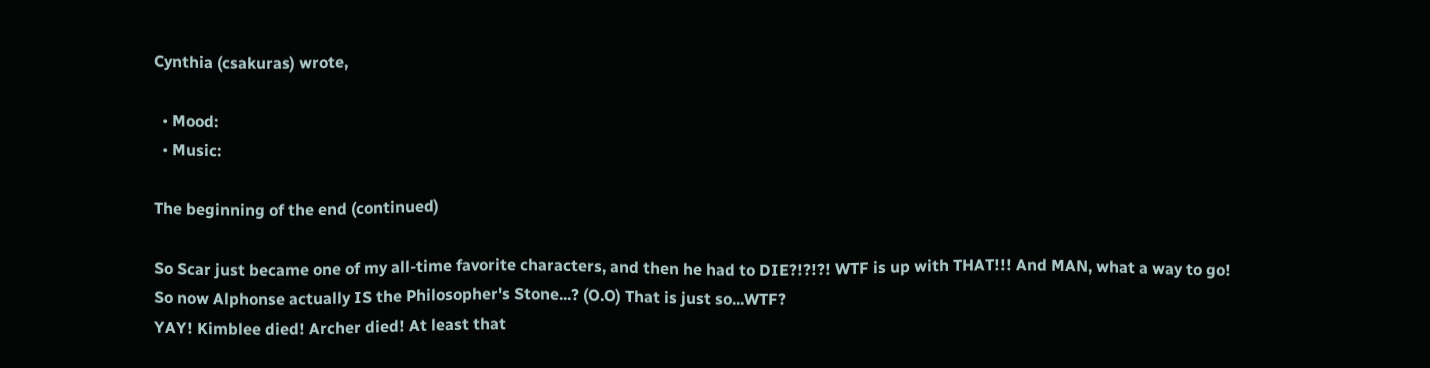Cynthia (csakuras) wrote,

  • Mood:
  • Music:

The beginning of the end (continued)

So Scar just became one of my all-time favorite characters, and then he had to DIE?!?!?! WTF is up with THAT!!! And MAN, what a way to go!
So now Alphonse actually IS the Philosopher's Stone...? (O.O) That is just so...WTF?
YAY! Kimblee died! Archer died! At least that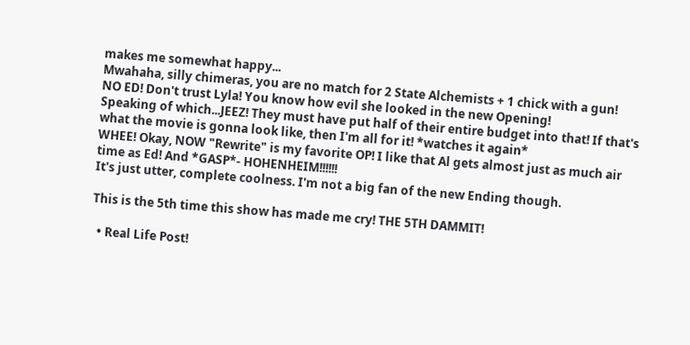makes me somewhat happy...
Mwahaha, silly chimeras, you are no match for 2 State Alchemists + 1 chick with a gun!
NO ED! Don't trust Lyla! You know how evil she looked in the new Opening!
Speaking of which...JEEZ! They must have put half of their entire budget into that! If that's what the movie is gonna look like, then I'm all for it! *watches it again*
WHEE! Okay, NOW "Rewrite" is my favorite OP! I like that Al gets almost just as much air time as Ed! And *GASP*- HOHENHEIM!!!!!!
It's just utter, complete coolness. I'm not a big fan of the new Ending though.

This is the 5th time this show has made me cry! THE 5TH DAMMIT!

  • Real Life Post!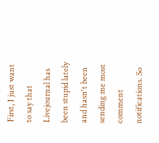First, I just want to say that Livejournal has been stupid lately and hasn't been sending me most comment notifications. So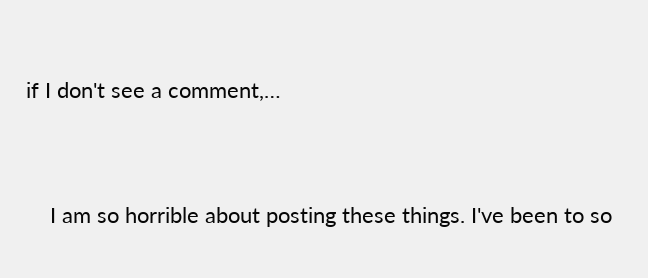if I don't see a comment,…


    I am so horrible about posting these things. I've been to so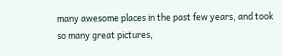many awesome places in the past few years, and took so many great pictures,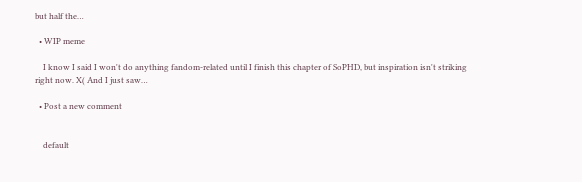but half the…

  • WIP meme

    I know I said I won't do anything fandom-related until I finish this chapter of SoPHD, but inspiration isn't striking right now. X( And I just saw…

  • Post a new comment


    default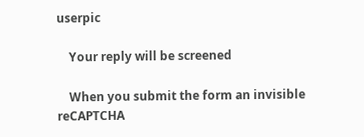userpic

    Your reply will be screened

    When you submit the form an invisible reCAPTCHA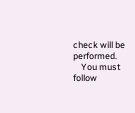check will be performed.
    You must follow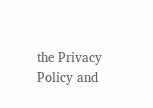the Privacy Policy and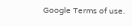Google Terms of use.